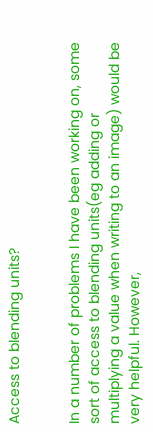Access to blending units?


In a number of problems I have been working on, some sort of access to blending units(eg adding or multiplying a value when writing to an image) would be very helpful. However,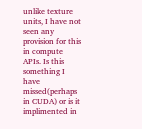unlike texture units, I have not seen any provision for this in compute APIs. Is this something I have missed(perhaps in CUDA) or is it implimented in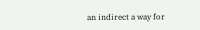an indirect a way for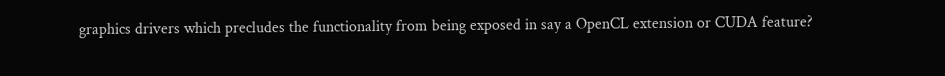graphics drivers which precludes the functionality from being exposed in say a OpenCL extension or CUDA feature?